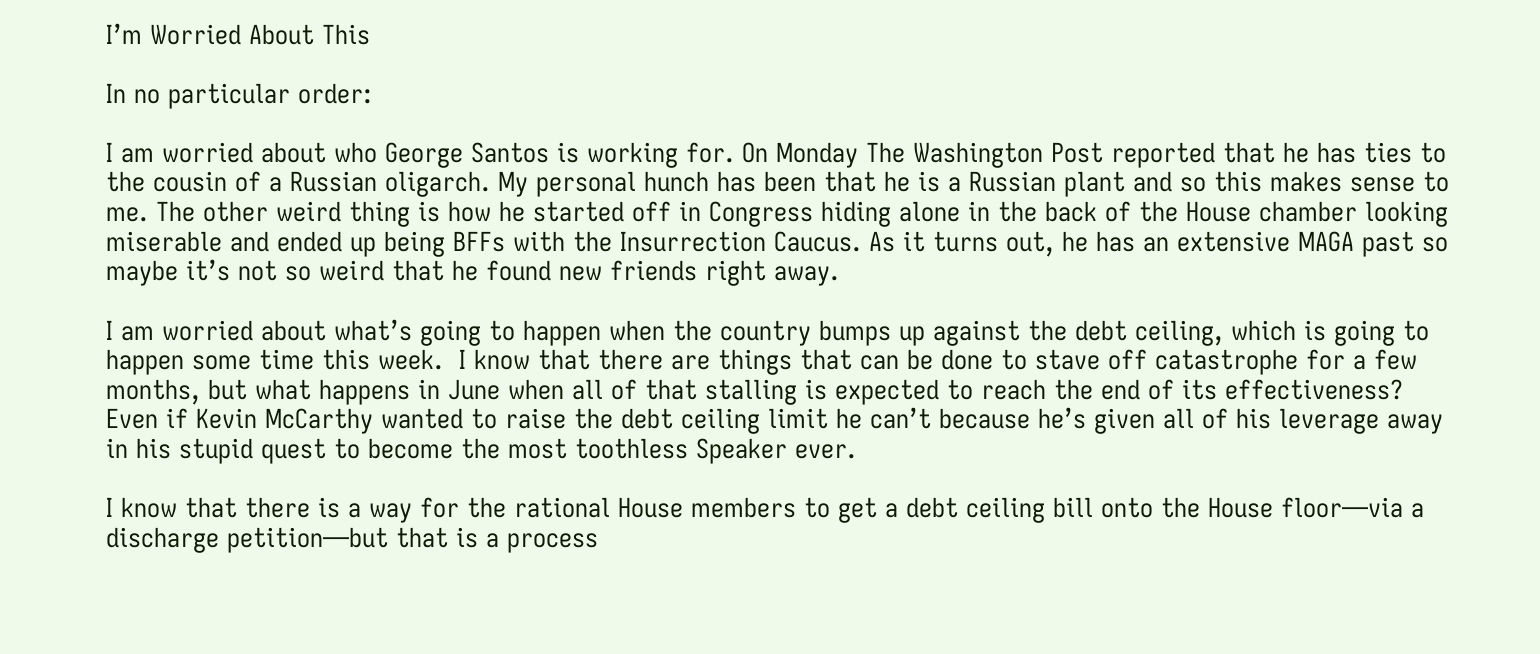I’m Worried About This

In no particular order:

I am worried about who George Santos is working for. On Monday The Washington Post reported that he has ties to the cousin of a Russian oligarch. My personal hunch has been that he is a Russian plant and so this makes sense to me. The other weird thing is how he started off in Congress hiding alone in the back of the House chamber looking miserable and ended up being BFFs with the Insurrection Caucus. As it turns out, he has an extensive MAGA past so maybe it’s not so weird that he found new friends right away.

I am worried about what’s going to happen when the country bumps up against the debt ceiling, which is going to happen some time this week.  I know that there are things that can be done to stave off catastrophe for a few months, but what happens in June when all of that stalling is expected to reach the end of its effectiveness? Even if Kevin McCarthy wanted to raise the debt ceiling limit he can’t because he’s given all of his leverage away in his stupid quest to become the most toothless Speaker ever.

I know that there is a way for the rational House members to get a debt ceiling bill onto the House floor—via a discharge petition—but that is a process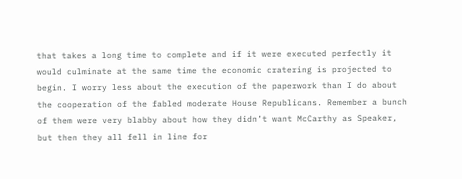that takes a long time to complete and if it were executed perfectly it would culminate at the same time the economic cratering is projected to begin. I worry less about the execution of the paperwork than I do about the cooperation of the fabled moderate House Republicans. Remember a bunch of them were very blabby about how they didn’t want McCarthy as Speaker, but then they all fell in line for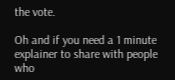the vote.

Oh and if you need a 1 minute explainer to share with people who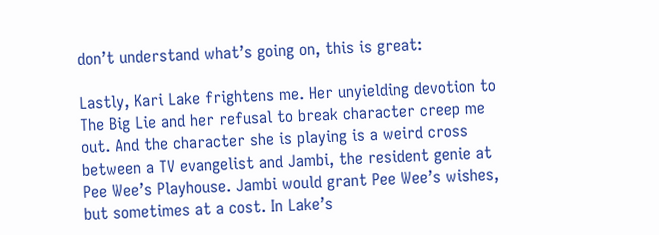don’t understand what’s going on, this is great:

Lastly, Kari Lake frightens me. Her unyielding devotion to The Big Lie and her refusal to break character creep me out. And the character she is playing is a weird cross between a TV evangelist and Jambi, the resident genie at Pee Wee’s Playhouse. Jambi would grant Pee Wee’s wishes, but sometimes at a cost. In Lake’s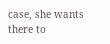case, she wants there to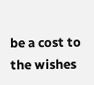be a cost to the wishes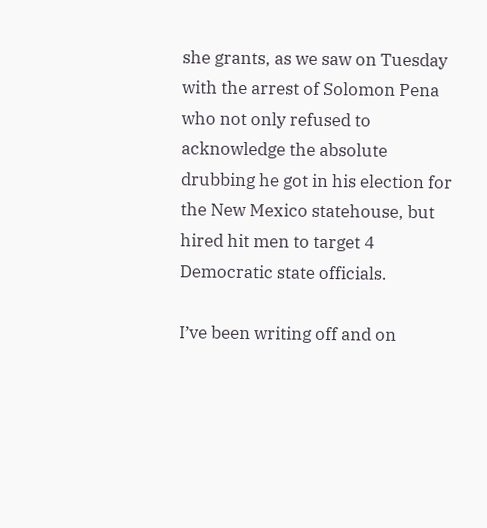she grants, as we saw on Tuesday with the arrest of Solomon Pena who not only refused to acknowledge the absolute drubbing he got in his election for the New Mexico statehouse, but hired hit men to target 4 Democratic state officials.

I’ve been writing off and on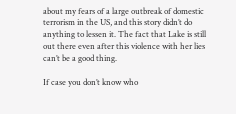about my fears of a large outbreak of domestic terrorism in the US, and this story didn’t do anything to lessen it. The fact that Lake is still out there even after this violence with her lies can’t be a good thing.

If case you don’t know who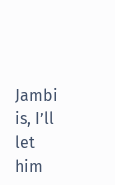Jambi is, I’ll let him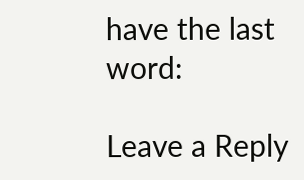have the last word:

Leave a Reply